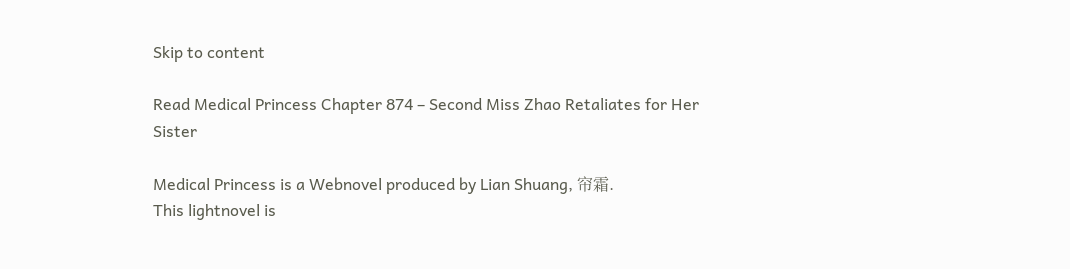Skip to content

Read Medical Princess Chapter 874 – Second Miss Zhao Retaliates for Her Sister

Medical Princess is a Webnovel produced by Lian Shuang, 帘霜.
This lightnovel is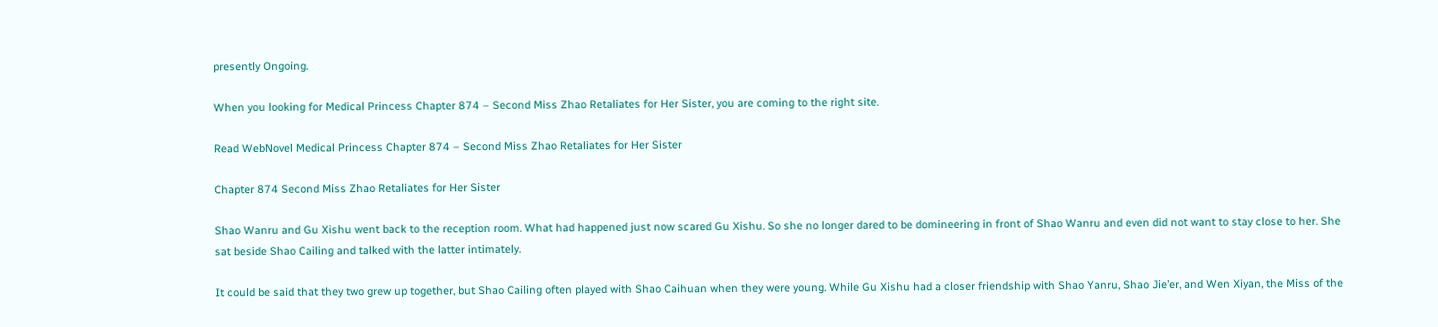presently Ongoing.

When you looking for Medical Princess Chapter 874 – Second Miss Zhao Retaliates for Her Sister, you are coming to the right site.

Read WebNovel Medical Princess Chapter 874 – Second Miss Zhao Retaliates for Her Sister

Chapter 874 Second Miss Zhao Retaliates for Her Sister

Shao Wanru and Gu Xishu went back to the reception room. What had happened just now scared Gu Xishu. So she no longer dared to be domineering in front of Shao Wanru and even did not want to stay close to her. She sat beside Shao Cailing and talked with the latter intimately.

It could be said that they two grew up together, but Shao Cailing often played with Shao Caihuan when they were young. While Gu Xishu had a closer friendship with Shao Yanru, Shao Jie’er, and Wen Xiyan, the Miss of the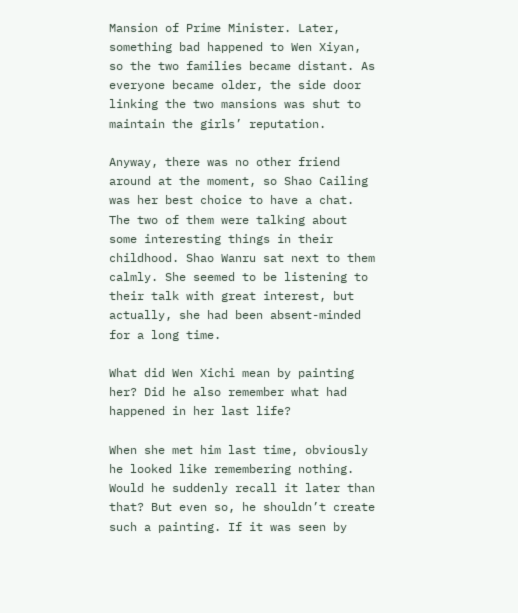Mansion of Prime Minister. Later, something bad happened to Wen Xiyan, so the two families became distant. As everyone became older, the side door linking the two mansions was shut to maintain the girls’ reputation.

Anyway, there was no other friend around at the moment, so Shao Cailing was her best choice to have a chat. The two of them were talking about some interesting things in their childhood. Shao Wanru sat next to them calmly. She seemed to be listening to their talk with great interest, but actually, she had been absent-minded for a long time.

What did Wen Xichi mean by painting her? Did he also remember what had happened in her last life?

When she met him last time, obviously he looked like remembering nothing. Would he suddenly recall it later than that? But even so, he shouldn’t create such a painting. If it was seen by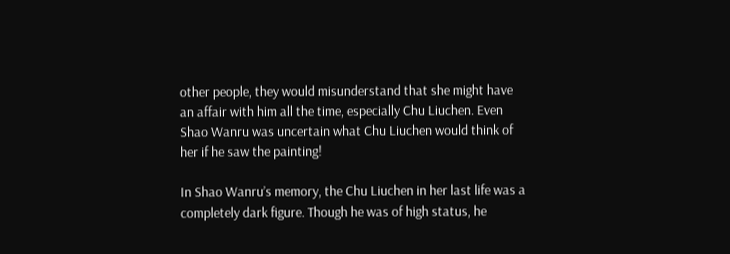other people, they would misunderstand that she might have an affair with him all the time, especially Chu Liuchen. Even Shao Wanru was uncertain what Chu Liuchen would think of her if he saw the painting!

In Shao Wanru’s memory, the Chu Liuchen in her last life was a completely dark figure. Though he was of high status, he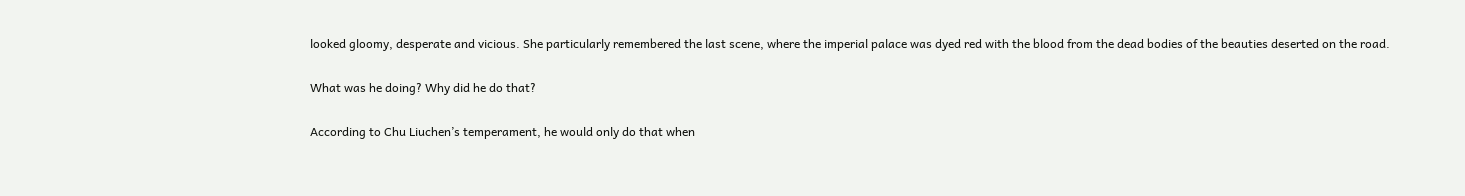looked gloomy, desperate and vicious. She particularly remembered the last scene, where the imperial palace was dyed red with the blood from the dead bodies of the beauties deserted on the road.

What was he doing? Why did he do that?

According to Chu Liuchen’s temperament, he would only do that when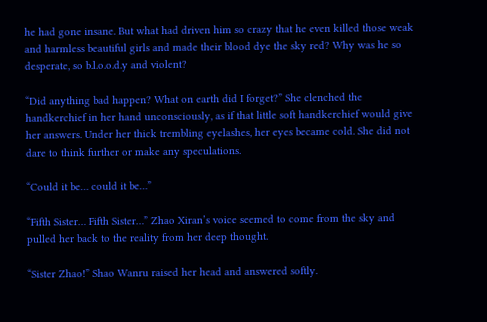he had gone insane. But what had driven him so crazy that he even killed those weak and harmless beautiful girls and made their blood dye the sky red? Why was he so desperate, so b.l.o.o.d.y and violent?

“Did anything bad happen? What on earth did I forget?” She clenched the handkerchief in her hand unconsciously, as if that little soft handkerchief would give her answers. Under her thick trembling eyelashes, her eyes became cold. She did not dare to think further or make any speculations.

“Could it be… could it be…”

“Fifth Sister… Fifth Sister…” Zhao Xiran’s voice seemed to come from the sky and pulled her back to the reality from her deep thought.

“Sister Zhao!” Shao Wanru raised her head and answered softly.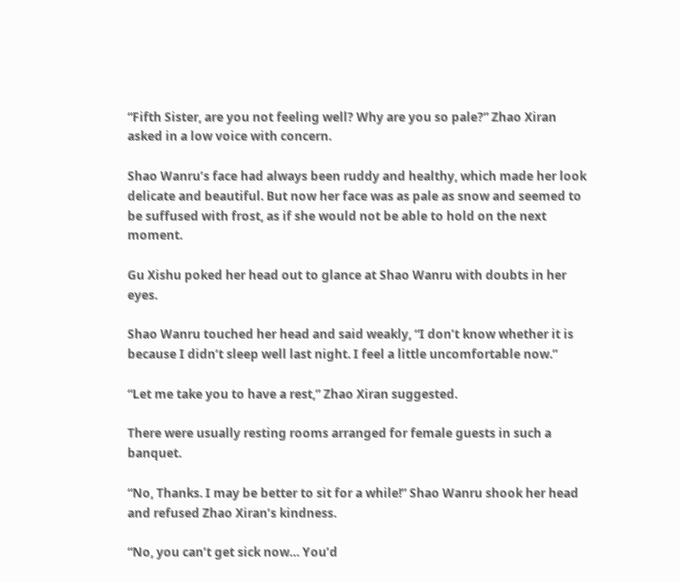“Fifth Sister, are you not feeling well? Why are you so pale?” Zhao Xiran asked in a low voice with concern.

Shao Wanru’s face had always been ruddy and healthy, which made her look delicate and beautiful. But now her face was as pale as snow and seemed to be suffused with frost, as if she would not be able to hold on the next moment.

Gu Xishu poked her head out to glance at Shao Wanru with doubts in her eyes.

Shao Wanru touched her head and said weakly, “I don’t know whether it is because I didn’t sleep well last night. I feel a little uncomfortable now.”

“Let me take you to have a rest,” Zhao Xiran suggested.

There were usually resting rooms arranged for female guests in such a banquet.

“No, Thanks. I may be better to sit for a while!” Shao Wanru shook her head and refused Zhao Xiran’s kindness.

“No, you can’t get sick now… You’d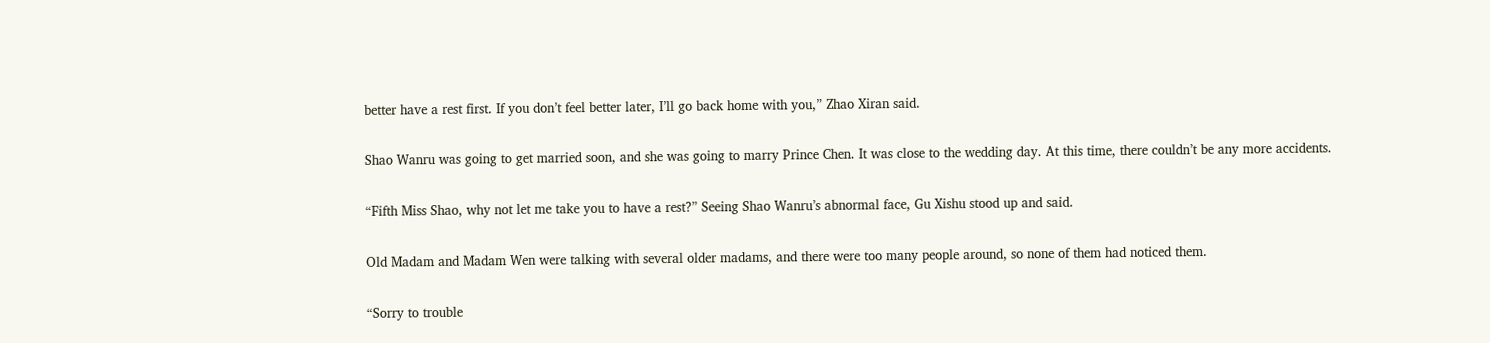better have a rest first. If you don’t feel better later, I’ll go back home with you,” Zhao Xiran said.

Shao Wanru was going to get married soon, and she was going to marry Prince Chen. It was close to the wedding day. At this time, there couldn’t be any more accidents.

“Fifth Miss Shao, why not let me take you to have a rest?” Seeing Shao Wanru’s abnormal face, Gu Xishu stood up and said.

Old Madam and Madam Wen were talking with several older madams, and there were too many people around, so none of them had noticed them.

“Sorry to trouble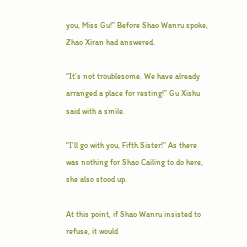you, Miss Gu!” Before Shao Wanru spoke, Zhao Xiran had answered.

“It’s not troublesome. We have already arranged a place for resting!” Gu Xishu said with a smile.

“I’ll go with you, Fifth Sister!” As there was nothing for Shao Cailing to do here, she also stood up.

At this point, if Shao Wanru insisted to refuse, it would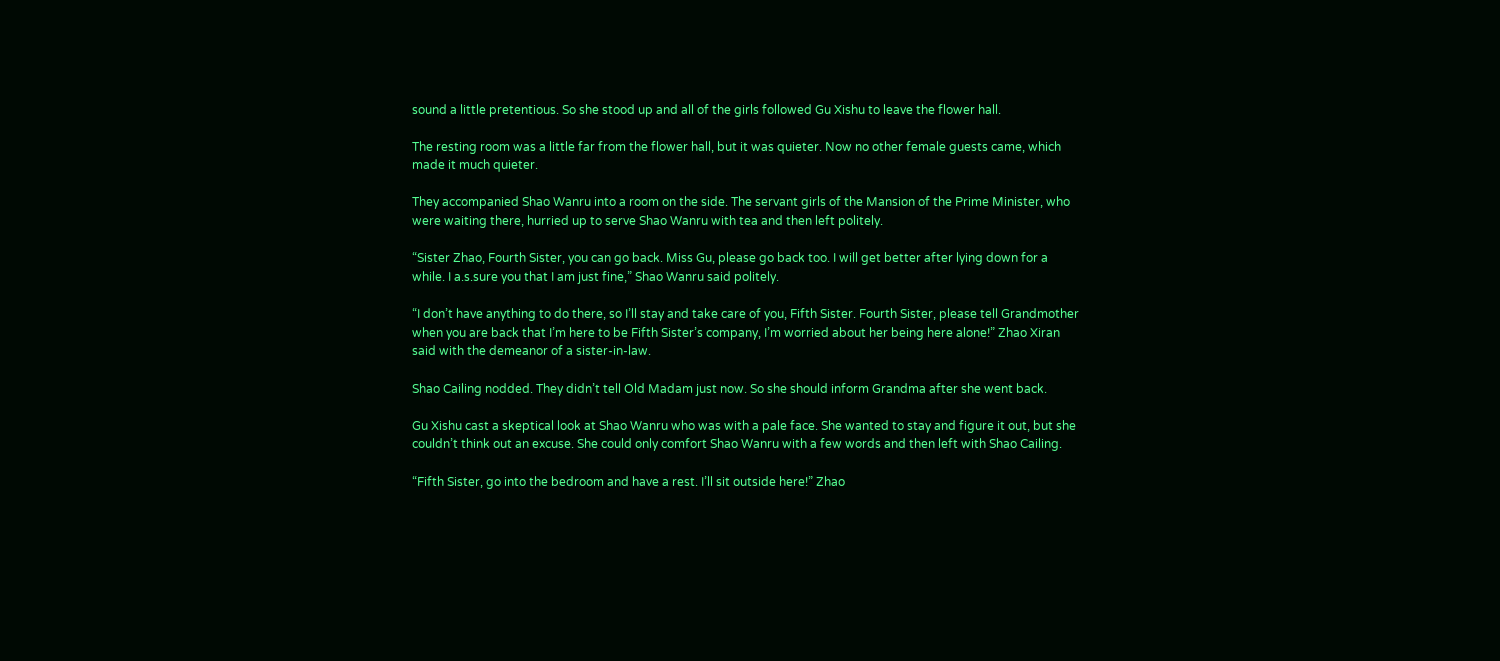sound a little pretentious. So she stood up and all of the girls followed Gu Xishu to leave the flower hall.

The resting room was a little far from the flower hall, but it was quieter. Now no other female guests came, which made it much quieter.

They accompanied Shao Wanru into a room on the side. The servant girls of the Mansion of the Prime Minister, who were waiting there, hurried up to serve Shao Wanru with tea and then left politely.

“Sister Zhao, Fourth Sister, you can go back. Miss Gu, please go back too. I will get better after lying down for a while. I a.s.sure you that I am just fine,” Shao Wanru said politely.

“I don’t have anything to do there, so I’ll stay and take care of you, Fifth Sister. Fourth Sister, please tell Grandmother when you are back that I’m here to be Fifth Sister’s company, I’m worried about her being here alone!” Zhao Xiran said with the demeanor of a sister-in-law.

Shao Cailing nodded. They didn’t tell Old Madam just now. So she should inform Grandma after she went back.

Gu Xishu cast a skeptical look at Shao Wanru who was with a pale face. She wanted to stay and figure it out, but she couldn’t think out an excuse. She could only comfort Shao Wanru with a few words and then left with Shao Cailing.

“Fifth Sister, go into the bedroom and have a rest. I’ll sit outside here!” Zhao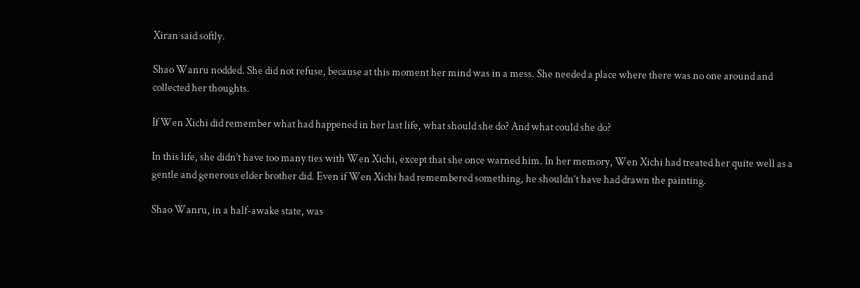Xiran said softly.

Shao Wanru nodded. She did not refuse, because at this moment her mind was in a mess. She needed a place where there was no one around and collected her thoughts.

If Wen Xichi did remember what had happened in her last life, what should she do? And what could she do?

In this life, she didn’t have too many ties with Wen Xichi, except that she once warned him. In her memory, Wen Xichi had treated her quite well as a gentle and generous elder brother did. Even if Wen Xichi had remembered something, he shouldn’t have had drawn the painting.

Shao Wanru, in a half-awake state, was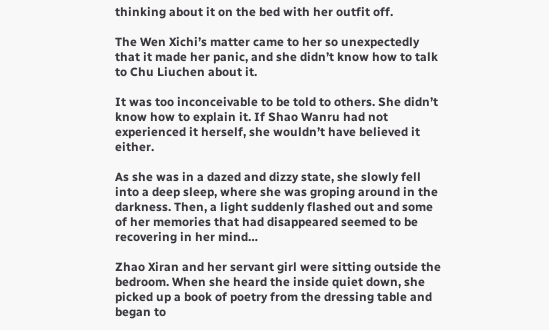thinking about it on the bed with her outfit off.

The Wen Xichi’s matter came to her so unexpectedly that it made her panic, and she didn’t know how to talk to Chu Liuchen about it.

It was too inconceivable to be told to others. She didn’t know how to explain it. If Shao Wanru had not experienced it herself, she wouldn’t have believed it either.

As she was in a dazed and dizzy state, she slowly fell into a deep sleep, where she was groping around in the darkness. Then, a light suddenly flashed out and some of her memories that had disappeared seemed to be recovering in her mind…

Zhao Xiran and her servant girl were sitting outside the bedroom. When she heard the inside quiet down, she picked up a book of poetry from the dressing table and began to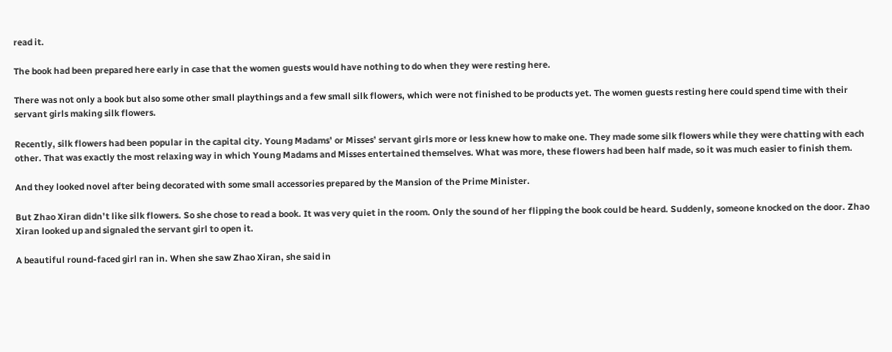read it.

The book had been prepared here early in case that the women guests would have nothing to do when they were resting here.

There was not only a book but also some other small playthings and a few small silk flowers, which were not finished to be products yet. The women guests resting here could spend time with their servant girls making silk flowers.

Recently, silk flowers had been popular in the capital city. Young Madams’ or Misses’ servant girls more or less knew how to make one. They made some silk flowers while they were chatting with each other. That was exactly the most relaxing way in which Young Madams and Misses entertained themselves. What was more, these flowers had been half made, so it was much easier to finish them.

And they looked novel after being decorated with some small accessories prepared by the Mansion of the Prime Minister.

But Zhao Xiran didn’t like silk flowers. So she chose to read a book. It was very quiet in the room. Only the sound of her flipping the book could be heard. Suddenly, someone knocked on the door. Zhao Xiran looked up and signaled the servant girl to open it.

A beautiful round-faced girl ran in. When she saw Zhao Xiran, she said in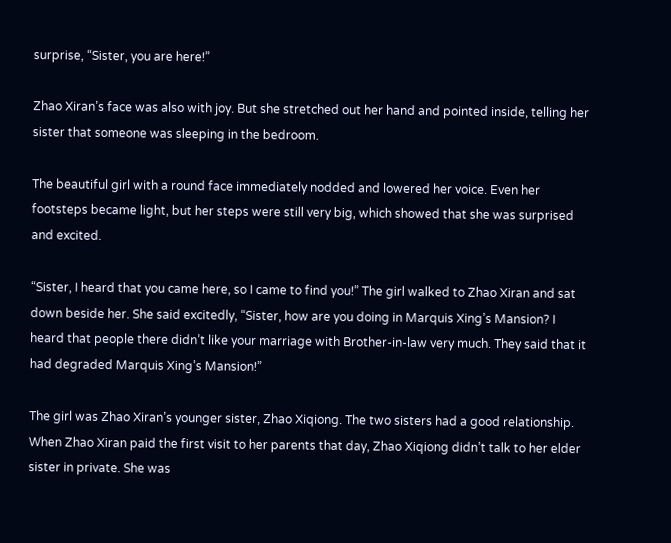surprise, “Sister, you are here!”

Zhao Xiran’s face was also with joy. But she stretched out her hand and pointed inside, telling her sister that someone was sleeping in the bedroom.

The beautiful girl with a round face immediately nodded and lowered her voice. Even her footsteps became light, but her steps were still very big, which showed that she was surprised and excited.

“Sister, I heard that you came here, so I came to find you!” The girl walked to Zhao Xiran and sat down beside her. She said excitedly, “Sister, how are you doing in Marquis Xing’s Mansion? I heard that people there didn’t like your marriage with Brother-in-law very much. They said that it had degraded Marquis Xing’s Mansion!”

The girl was Zhao Xiran’s younger sister, Zhao Xiqiong. The two sisters had a good relationship. When Zhao Xiran paid the first visit to her parents that day, Zhao Xiqiong didn’t talk to her elder sister in private. She was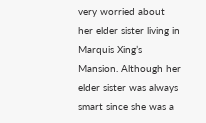very worried about her elder sister living in Marquis Xing’s Mansion. Although her elder sister was always smart since she was a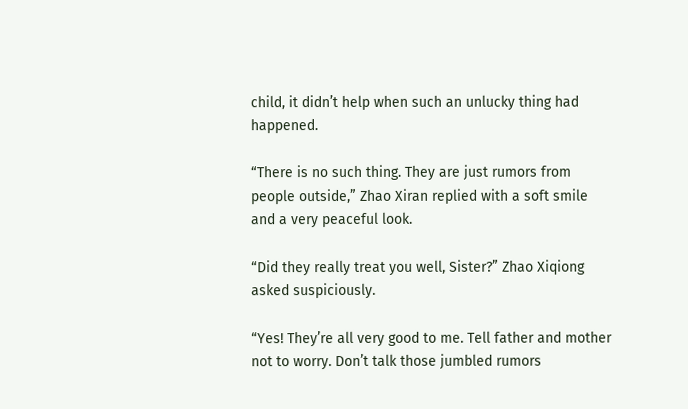child, it didn’t help when such an unlucky thing had happened.

“There is no such thing. They are just rumors from people outside,” Zhao Xiran replied with a soft smile and a very peaceful look.

“Did they really treat you well, Sister?” Zhao Xiqiong asked suspiciously.

“Yes! They’re all very good to me. Tell father and mother not to worry. Don’t talk those jumbled rumors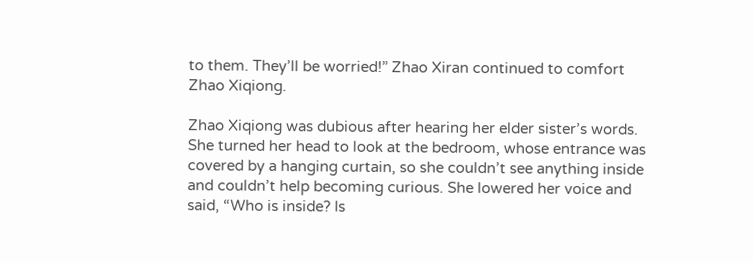to them. They’ll be worried!” Zhao Xiran continued to comfort Zhao Xiqiong.

Zhao Xiqiong was dubious after hearing her elder sister’s words. She turned her head to look at the bedroom, whose entrance was covered by a hanging curtain, so she couldn’t see anything inside and couldn’t help becoming curious. She lowered her voice and said, “Who is inside? Is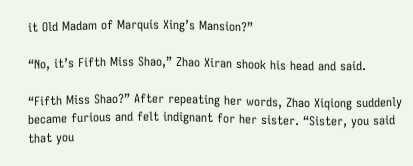it Old Madam of Marquis Xing’s Mansion?”

“No, it’s Fifth Miss Shao,” Zhao Xiran shook his head and said.

“Fifth Miss Shao?” After repeating her words, Zhao Xiqiong suddenly became furious and felt indignant for her sister. “Sister, you said that you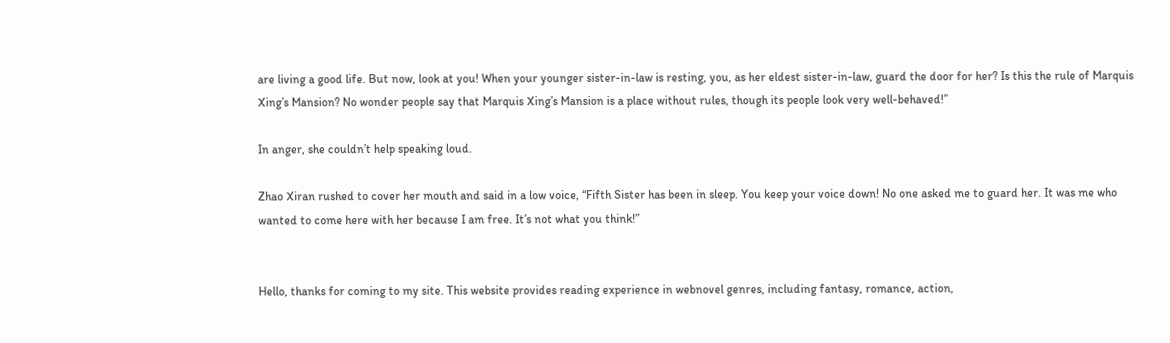are living a good life. But now, look at you! When your younger sister-in-law is resting, you, as her eldest sister-in-law, guard the door for her? Is this the rule of Marquis Xing’s Mansion? No wonder people say that Marquis Xing’s Mansion is a place without rules, though its people look very well-behaved!”

In anger, she couldn’t help speaking loud.

Zhao Xiran rushed to cover her mouth and said in a low voice, “Fifth Sister has been in sleep. You keep your voice down! No one asked me to guard her. It was me who wanted to come here with her because I am free. It’s not what you think!”


Hello, thanks for coming to my site. This website provides reading experience in webnovel genres, including fantasy, romance, action,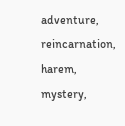adventure, reincarnation, harem, mystery,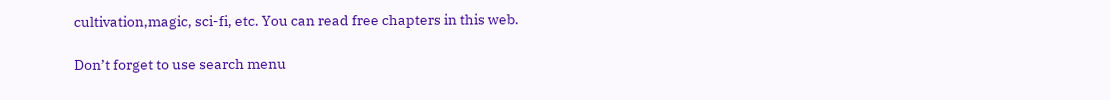cultivation,magic, sci-fi, etc. You can read free chapters in this web.

Don’t forget to use search menu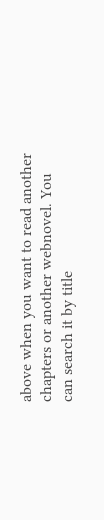above when you want to read another chapters or another webnovel. You can search it by title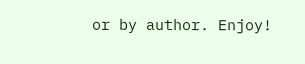or by author. Enjoy!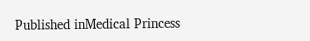Published inMedical Princess